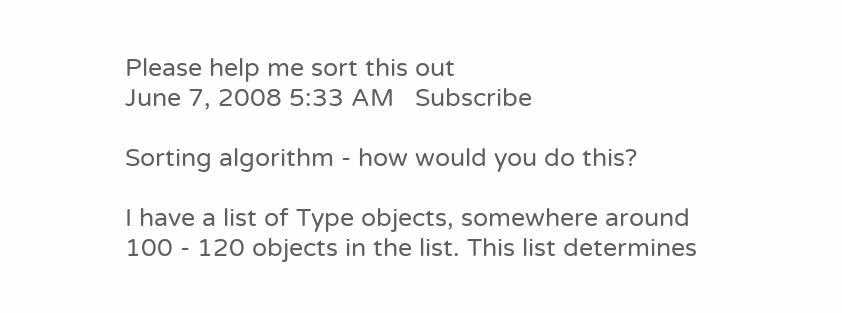Please help me sort this out
June 7, 2008 5:33 AM   Subscribe

Sorting algorithm - how would you do this?

I have a list of Type objects, somewhere around 100 - 120 objects in the list. This list determines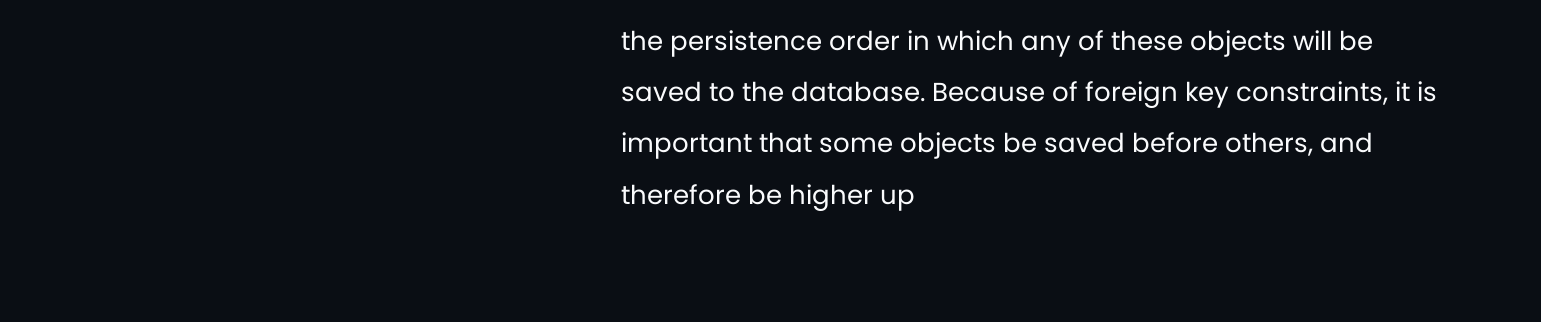the persistence order in which any of these objects will be saved to the database. Because of foreign key constraints, it is important that some objects be saved before others, and therefore be higher up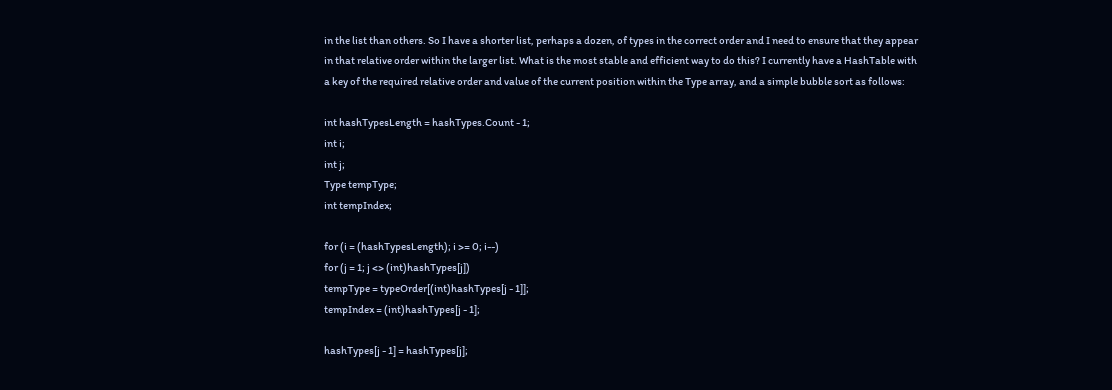in the list than others. So I have a shorter list, perhaps a dozen, of types in the correct order and I need to ensure that they appear in that relative order within the larger list. What is the most stable and efficient way to do this? I currently have a HashTable with a key of the required relative order and value of the current position within the Type array, and a simple bubble sort as follows:

int hashTypesLength = hashTypes.Count - 1;
int i;
int j;
Type tempType;
int tempIndex;

for (i = (hashTypesLength); i >= 0; i--)
for (j = 1; j <> (int)hashTypes[j])
tempType = typeOrder[(int)hashTypes[j - 1]];
tempIndex = (int)hashTypes[j - 1];

hashTypes[j - 1] = hashTypes[j];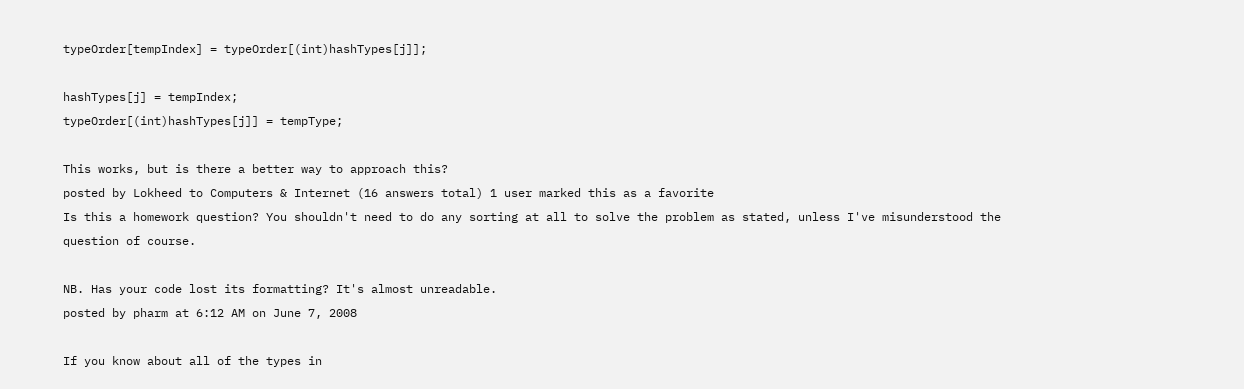typeOrder[tempIndex] = typeOrder[(int)hashTypes[j]];

hashTypes[j] = tempIndex;
typeOrder[(int)hashTypes[j]] = tempType;

This works, but is there a better way to approach this?
posted by Lokheed to Computers & Internet (16 answers total) 1 user marked this as a favorite
Is this a homework question? You shouldn't need to do any sorting at all to solve the problem as stated, unless I've misunderstood the question of course.

NB. Has your code lost its formatting? It's almost unreadable.
posted by pharm at 6:12 AM on June 7, 2008

If you know about all of the types in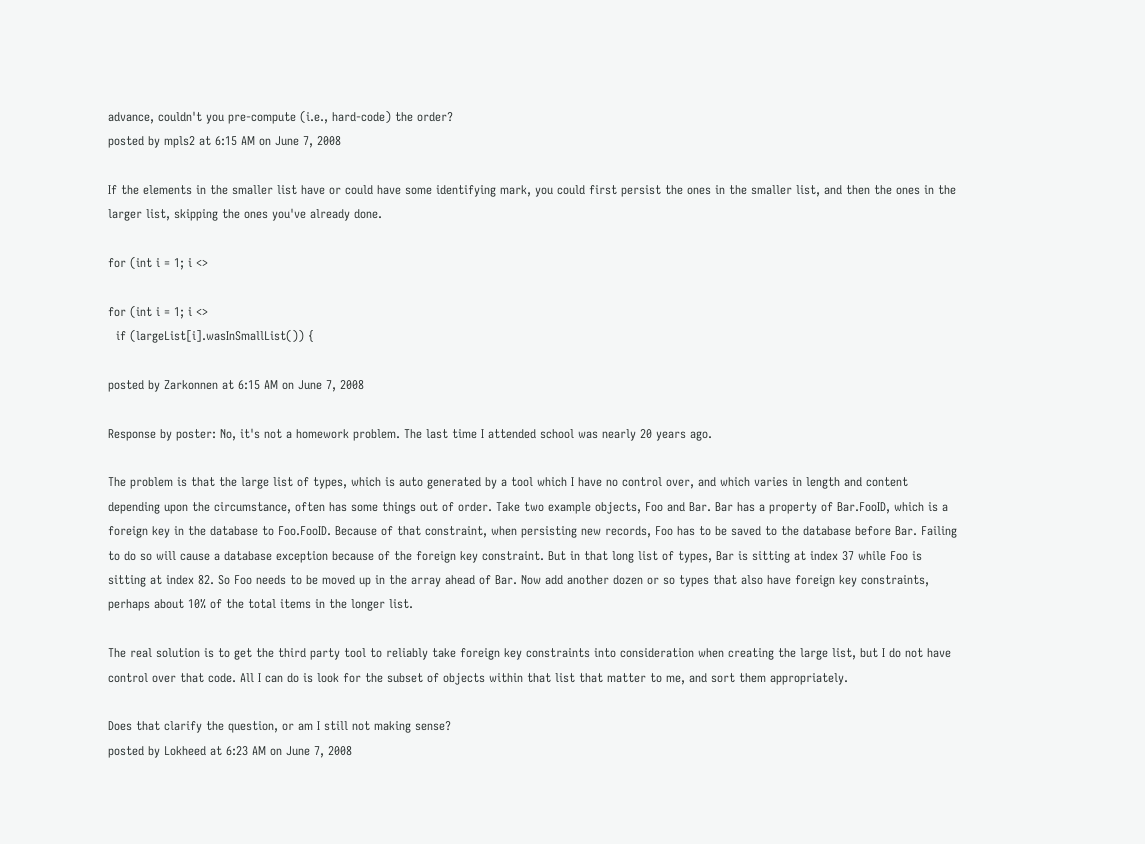advance, couldn't you pre-compute (i.e., hard-code) the order?
posted by mpls2 at 6:15 AM on June 7, 2008

If the elements in the smaller list have or could have some identifying mark, you could first persist the ones in the smaller list, and then the ones in the larger list, skipping the ones you've already done.

for (int i = 1; i <>

for (int i = 1; i <>
  if (largeList[i].wasInSmallList()) {

posted by Zarkonnen at 6:15 AM on June 7, 2008

Response by poster: No, it's not a homework problem. The last time I attended school was nearly 20 years ago.

The problem is that the large list of types, which is auto generated by a tool which I have no control over, and which varies in length and content depending upon the circumstance, often has some things out of order. Take two example objects, Foo and Bar. Bar has a property of Bar.FooID, which is a foreign key in the database to Foo.FooID. Because of that constraint, when persisting new records, Foo has to be saved to the database before Bar. Failing to do so will cause a database exception because of the foreign key constraint. But in that long list of types, Bar is sitting at index 37 while Foo is sitting at index 82. So Foo needs to be moved up in the array ahead of Bar. Now add another dozen or so types that also have foreign key constraints, perhaps about 10% of the total items in the longer list.

The real solution is to get the third party tool to reliably take foreign key constraints into consideration when creating the large list, but I do not have control over that code. All I can do is look for the subset of objects within that list that matter to me, and sort them appropriately.

Does that clarify the question, or am I still not making sense?
posted by Lokheed at 6:23 AM on June 7, 2008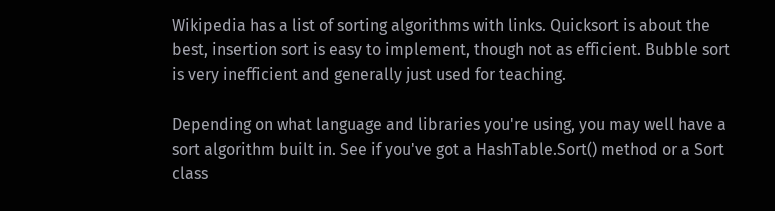Wikipedia has a list of sorting algorithms with links. Quicksort is about the best, insertion sort is easy to implement, though not as efficient. Bubble sort is very inefficient and generally just used for teaching.

Depending on what language and libraries you're using, you may well have a sort algorithm built in. See if you've got a HashTable.Sort() method or a Sort class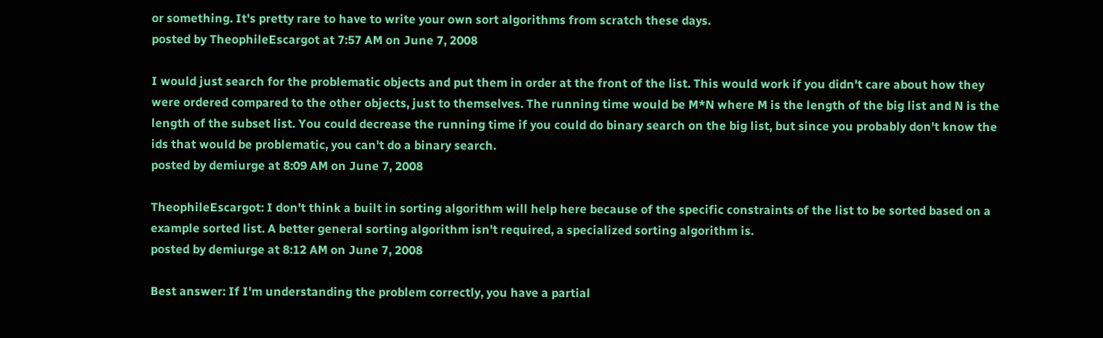or something. It's pretty rare to have to write your own sort algorithms from scratch these days.
posted by TheophileEscargot at 7:57 AM on June 7, 2008

I would just search for the problematic objects and put them in order at the front of the list. This would work if you didn't care about how they were ordered compared to the other objects, just to themselves. The running time would be M*N where M is the length of the big list and N is the length of the subset list. You could decrease the running time if you could do binary search on the big list, but since you probably don't know the ids that would be problematic, you can't do a binary search.
posted by demiurge at 8:09 AM on June 7, 2008

TheophileEscargot: I don't think a built in sorting algorithm will help here because of the specific constraints of the list to be sorted based on a example sorted list. A better general sorting algorithm isn't required, a specialized sorting algorithm is.
posted by demiurge at 8:12 AM on June 7, 2008

Best answer: If I'm understanding the problem correctly, you have a partial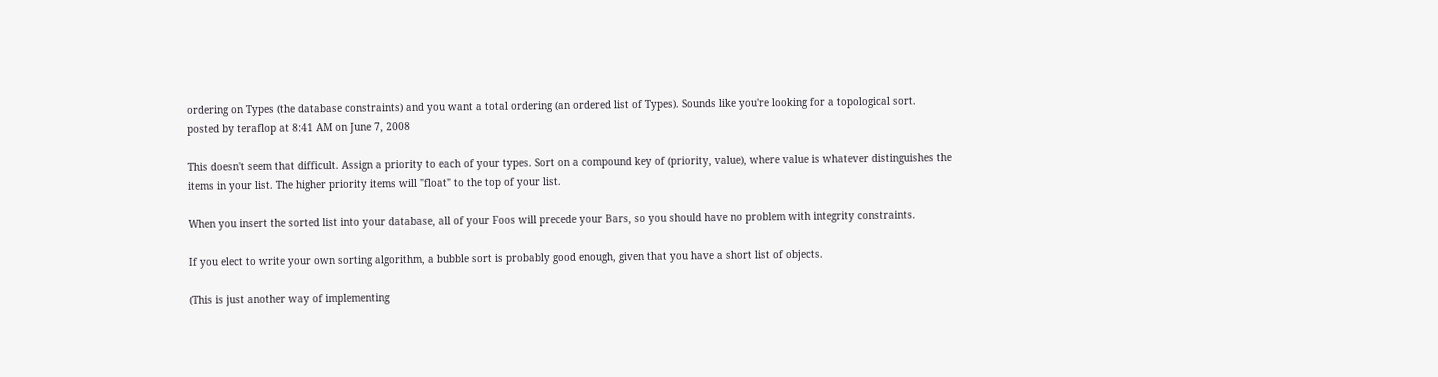ordering on Types (the database constraints) and you want a total ordering (an ordered list of Types). Sounds like you're looking for a topological sort.
posted by teraflop at 8:41 AM on June 7, 2008

This doesn't seem that difficult. Assign a priority to each of your types. Sort on a compound key of (priority, value), where value is whatever distinguishes the items in your list. The higher priority items will "float" to the top of your list.

When you insert the sorted list into your database, all of your Foos will precede your Bars, so you should have no problem with integrity constraints.

If you elect to write your own sorting algorithm, a bubble sort is probably good enough, given that you have a short list of objects.

(This is just another way of implementing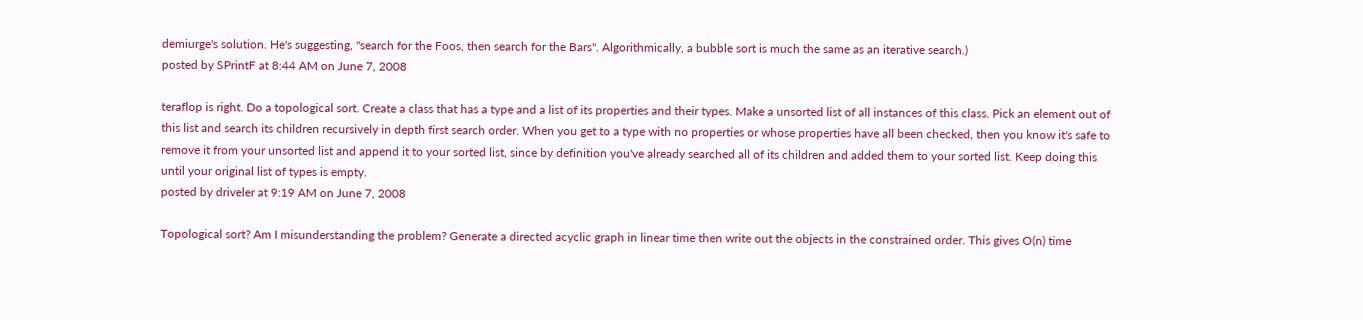demiurge's solution. He's suggesting, "search for the Foos, then search for the Bars". Algorithmically, a bubble sort is much the same as an iterative search.)
posted by SPrintF at 8:44 AM on June 7, 2008

teraflop is right. Do a topological sort. Create a class that has a type and a list of its properties and their types. Make a unsorted list of all instances of this class. Pick an element out of this list and search its children recursively in depth first search order. When you get to a type with no properties or whose properties have all been checked, then you know it's safe to remove it from your unsorted list and append it to your sorted list, since by definition you've already searched all of its children and added them to your sorted list. Keep doing this until your original list of types is empty.
posted by driveler at 9:19 AM on June 7, 2008

Topological sort? Am I misunderstanding the problem? Generate a directed acyclic graph in linear time then write out the objects in the constrained order. This gives O(n) time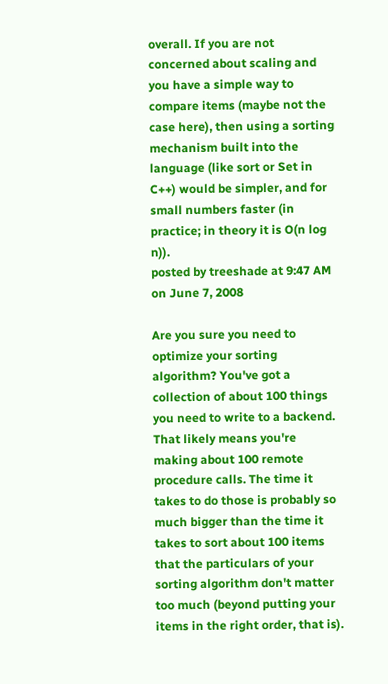overall. If you are not concerned about scaling and you have a simple way to compare items (maybe not the case here), then using a sorting mechanism built into the language (like sort or Set in C++) would be simpler, and for small numbers faster (in practice; in theory it is O(n log n)).
posted by treeshade at 9:47 AM on June 7, 2008

Are you sure you need to optimize your sorting algorithm? You've got a collection of about 100 things you need to write to a backend. That likely means you're making about 100 remote procedure calls. The time it takes to do those is probably so much bigger than the time it takes to sort about 100 items that the particulars of your sorting algorithm don't matter too much (beyond putting your items in the right order, that is).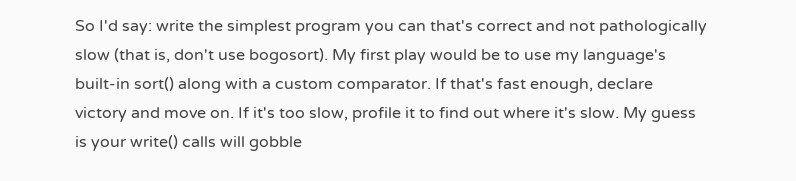So I'd say: write the simplest program you can that's correct and not pathologically slow (that is, don't use bogosort). My first play would be to use my language's built-in sort() along with a custom comparator. If that's fast enough, declare victory and move on. If it's too slow, profile it to find out where it's slow. My guess is your write() calls will gobble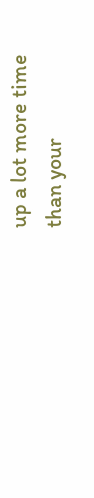up a lot more time than your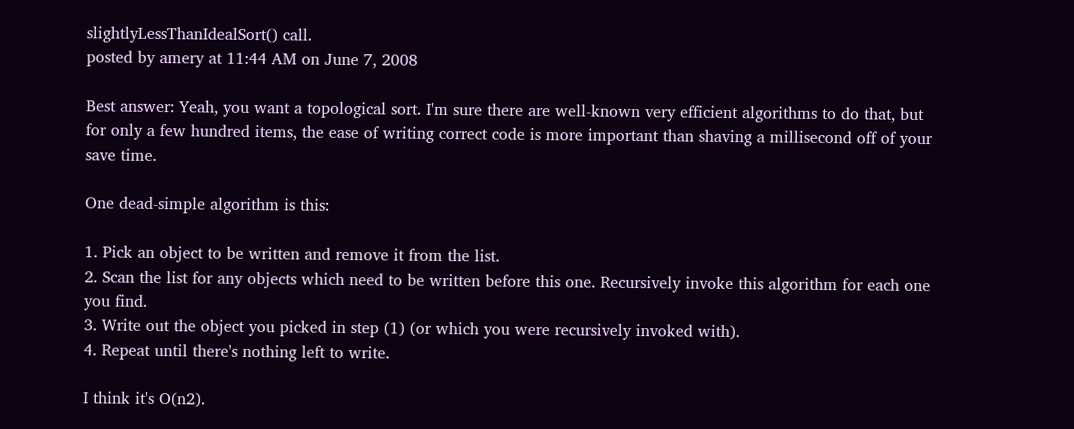slightlyLessThanIdealSort() call.
posted by amery at 11:44 AM on June 7, 2008

Best answer: Yeah, you want a topological sort. I'm sure there are well-known very efficient algorithms to do that, but for only a few hundred items, the ease of writing correct code is more important than shaving a millisecond off of your save time.

One dead-simple algorithm is this:

1. Pick an object to be written and remove it from the list.
2. Scan the list for any objects which need to be written before this one. Recursively invoke this algorithm for each one you find.
3. Write out the object you picked in step (1) (or which you were recursively invoked with).
4. Repeat until there's nothing left to write.

I think it's O(n2).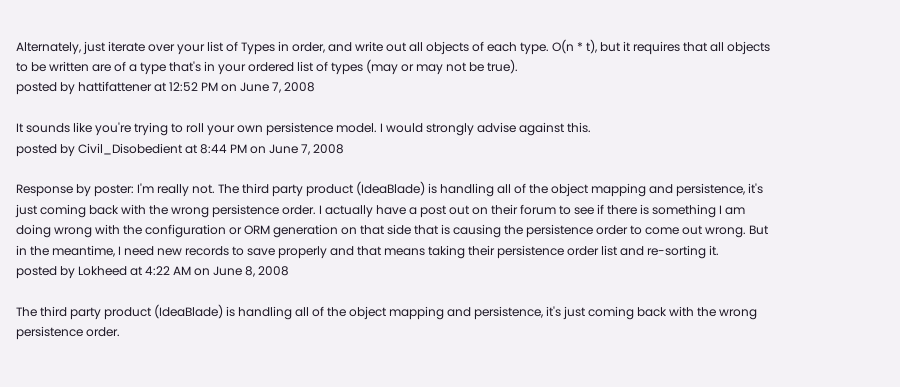Alternately, just iterate over your list of Types in order, and write out all objects of each type. O(n * t), but it requires that all objects to be written are of a type that's in your ordered list of types (may or may not be true).
posted by hattifattener at 12:52 PM on June 7, 2008

It sounds like you're trying to roll your own persistence model. I would strongly advise against this.
posted by Civil_Disobedient at 8:44 PM on June 7, 2008

Response by poster: I'm really not. The third party product (IdeaBlade) is handling all of the object mapping and persistence, it's just coming back with the wrong persistence order. I actually have a post out on their forum to see if there is something I am doing wrong with the configuration or ORM generation on that side that is causing the persistence order to come out wrong. But in the meantime, I need new records to save properly and that means taking their persistence order list and re-sorting it.
posted by Lokheed at 4:22 AM on June 8, 2008

The third party product (IdeaBlade) is handling all of the object mapping and persistence, it's just coming back with the wrong persistence order.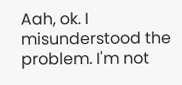Aah, ok. I misunderstood the problem. I'm not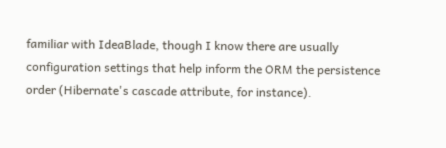familiar with IdeaBlade, though I know there are usually configuration settings that help inform the ORM the persistence order (Hibernate's cascade attribute, for instance).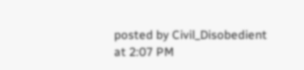posted by Civil_Disobedient at 2:07 PM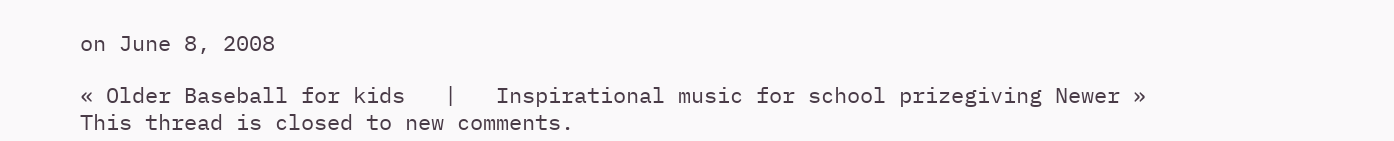on June 8, 2008

« Older Baseball for kids   |   Inspirational music for school prizegiving Newer »
This thread is closed to new comments.